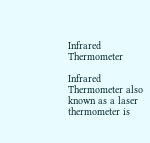Infrared Thermometer

Infrared Thermometer also known as a laser thermometer is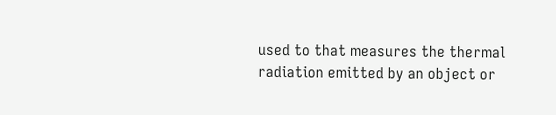used to that measures the thermal radiation emitted by an object or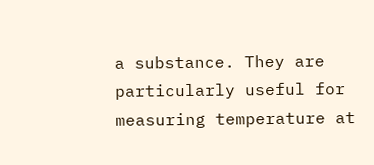a substance. They are particularly useful for measuring temperature at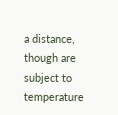a distance, though are subject to temperature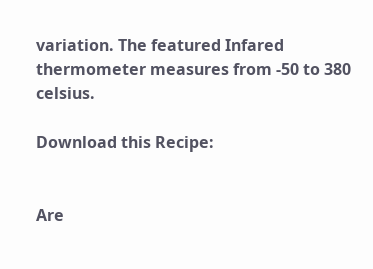variation. The featured Infared thermometer measures from -50 to 380 celsius.

Download this Recipe:


Are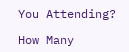You Attending?

How Many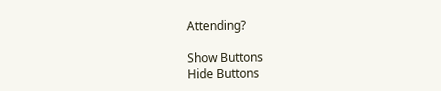Attending?

Show Buttons
Hide Buttons